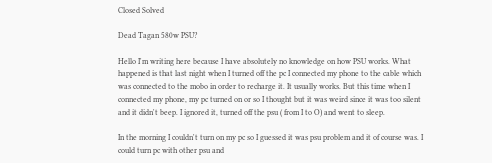Closed Solved

Dead Tagan 580w PSU?

Hello I'm writing here because I have absolutely no knowledge on how PSU works. What happened is that last night when I turned off the pc I connected my phone to the cable which was connected to the mobo in order to recharge it. It usually works. But this time when I connected my phone, my pc turned on or so I thought but it was weird since it was too silent and it didn't beep. I ignored it, turned off the psu ( from I to O) and went to sleep.

In the morning I couldn't turn on my pc so I guessed it was psu problem and it of course was. I could turn pc with other psu and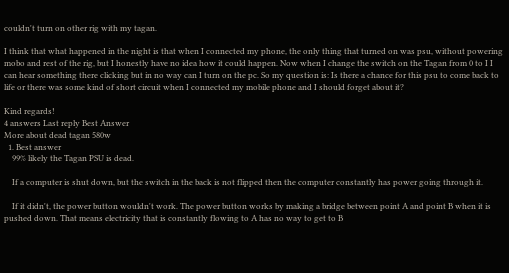couldn't turn on other rig with my tagan.

I think that what happened in the night is that when I connected my phone, the only thing that turned on was psu, without powering mobo and rest of the rig, but I honestly have no idea how it could happen. Now when I change the switch on the Tagan from 0 to I I can hear something there clicking but in no way can I turn on the pc. So my question is: Is there a chance for this psu to come back to life or there was some kind of short circuit when I connected my mobile phone and I should forget about it?

Kind regards!
4 answers Last reply Best Answer
More about dead tagan 580w
  1. Best answer
    99% likely the Tagan PSU is dead.

    If a computer is shut down, but the switch in the back is not flipped then the computer constantly has power going through it.

    If it didn't, the power button wouldn't work. The power button works by making a bridge between point A and point B when it is pushed down. That means electricity that is constantly flowing to A has no way to get to B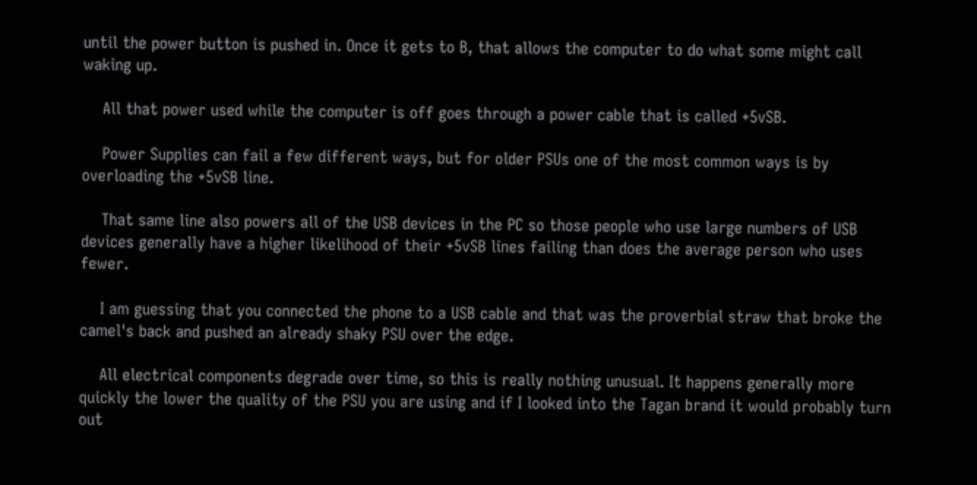until the power button is pushed in. Once it gets to B, that allows the computer to do what some might call waking up.

    All that power used while the computer is off goes through a power cable that is called +5vSB.

    Power Supplies can fail a few different ways, but for older PSUs one of the most common ways is by overloading the +5vSB line.

    That same line also powers all of the USB devices in the PC so those people who use large numbers of USB devices generally have a higher likelihood of their +5vSB lines failing than does the average person who uses fewer.

    I am guessing that you connected the phone to a USB cable and that was the proverbial straw that broke the camel's back and pushed an already shaky PSU over the edge.

    All electrical components degrade over time, so this is really nothing unusual. It happens generally more quickly the lower the quality of the PSU you are using and if I looked into the Tagan brand it would probably turn out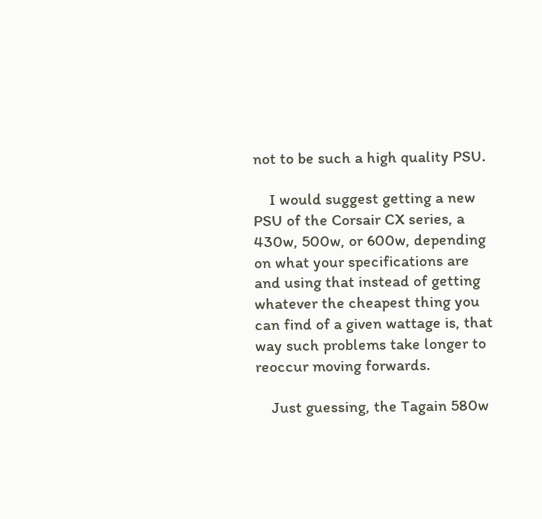not to be such a high quality PSU.

    I would suggest getting a new PSU of the Corsair CX series, a 430w, 500w, or 600w, depending on what your specifications are and using that instead of getting whatever the cheapest thing you can find of a given wattage is, that way such problems take longer to reoccur moving forwards.

    Just guessing, the Tagain 580w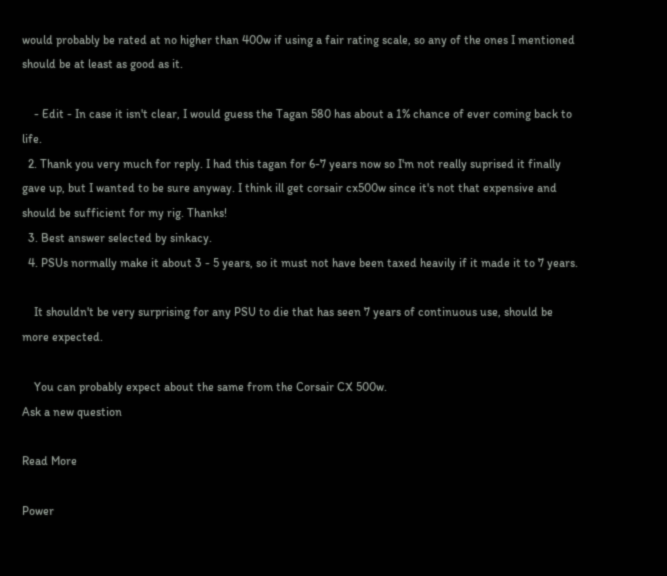would probably be rated at no higher than 400w if using a fair rating scale, so any of the ones I mentioned should be at least as good as it.

    - Edit - In case it isn't clear, I would guess the Tagan 580 has about a 1% chance of ever coming back to life.
  2. Thank you very much for reply. I had this tagan for 6-7 years now so I'm not really suprised it finally gave up, but I wanted to be sure anyway. I think ill get corsair cx500w since it's not that expensive and should be sufficient for my rig. Thanks!
  3. Best answer selected by sinkacy.
  4. PSUs normally make it about 3 - 5 years, so it must not have been taxed heavily if it made it to 7 years.

    It shouldn't be very surprising for any PSU to die that has seen 7 years of continuous use, should be more expected.

    You can probably expect about the same from the Corsair CX 500w.
Ask a new question

Read More

Power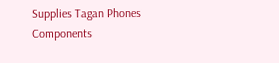Supplies Tagan Phones Components